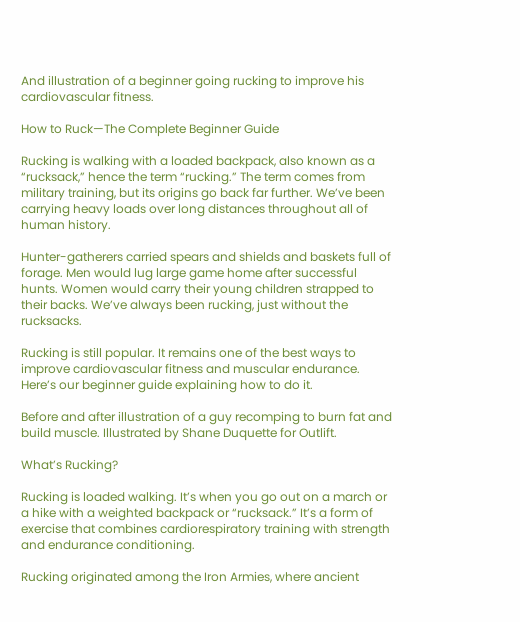And illustration of a beginner going rucking to improve his cardiovascular fitness.

How to Ruck—The Complete Beginner Guide

Rucking is walking with a loaded backpack, also known as a “rucksack,” hence the term “rucking.” The term comes from military training, but its origins go back far further. We’ve been carrying heavy loads over long distances throughout all of human history.

Hunter-gatherers carried spears and shields and baskets full of forage. Men would lug large game home after successful hunts. Women would carry their young children strapped to their backs. We’ve always been rucking, just without the rucksacks.

Rucking is still popular. It remains one of the best ways to improve cardiovascular fitness and muscular endurance. Here’s our beginner guide explaining how to do it.

Before and after illustration of a guy recomping to burn fat and build muscle. Illustrated by Shane Duquette for Outlift.

What’s Rucking?

Rucking is loaded walking. It’s when you go out on a march or a hike with a weighted backpack or “rucksack.” It’s a form of exercise that combines cardiorespiratory training with strength and endurance conditioning.

Rucking originated among the Iron Armies, where ancient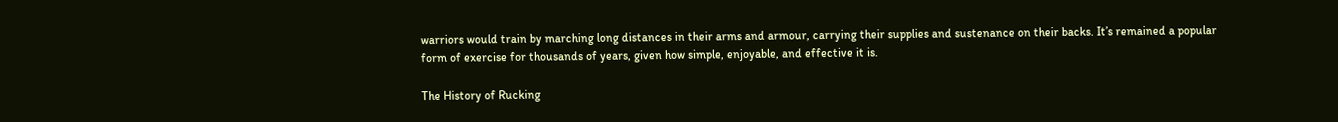warriors would train by marching long distances in their arms and armour, carrying their supplies and sustenance on their backs. It’s remained a popular form of exercise for thousands of years, given how simple, enjoyable, and effective it is.

The History of Rucking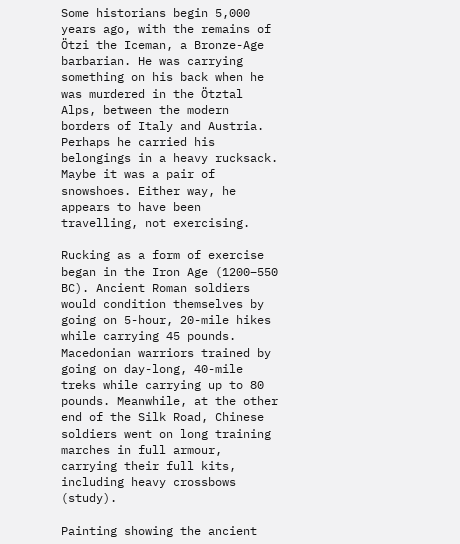Some historians begin 5,000 years ago, with the remains of Ötzi the Iceman, a Bronze-Age barbarian. He was carrying something on his back when he was murdered in the Ötztal Alps, between the modern borders of Italy and Austria. Perhaps he carried his belongings in a heavy rucksack. Maybe it was a pair of snowshoes. Either way, he appears to have been travelling, not exercising.

Rucking as a form of exercise began in the Iron Age (1200–550 BC). Ancient Roman soldiers would condition themselves by going on 5-hour, 20-mile hikes while carrying 45 pounds. Macedonian warriors trained by going on day-long, 40-mile treks while carrying up to 80 pounds. Meanwhile, at the other end of the Silk Road, Chinese soldiers went on long training marches in full armour, carrying their full kits, including heavy crossbows (study).

Painting showing the ancient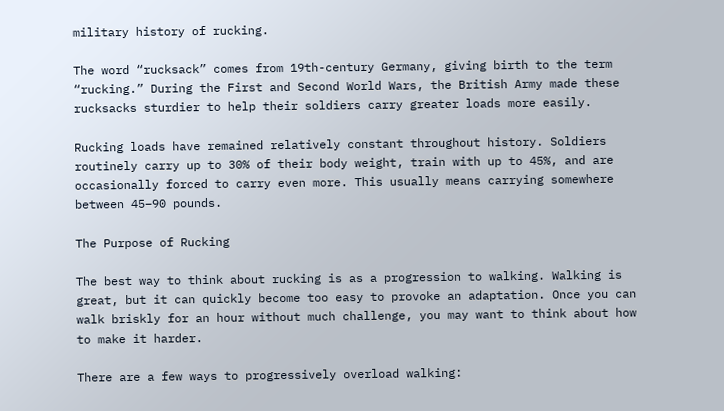military history of rucking.

The word “rucksack” comes from 19th-century Germany, giving birth to the term “rucking.” During the First and Second World Wars, the British Army made these rucksacks sturdier to help their soldiers carry greater loads more easily.

Rucking loads have remained relatively constant throughout history. Soldiers routinely carry up to 30% of their body weight, train with up to 45%, and are occasionally forced to carry even more. This usually means carrying somewhere between 45–90 pounds.

The Purpose of Rucking

The best way to think about rucking is as a progression to walking. Walking is great, but it can quickly become too easy to provoke an adaptation. Once you can walk briskly for an hour without much challenge, you may want to think about how to make it harder.

There are a few ways to progressively overload walking: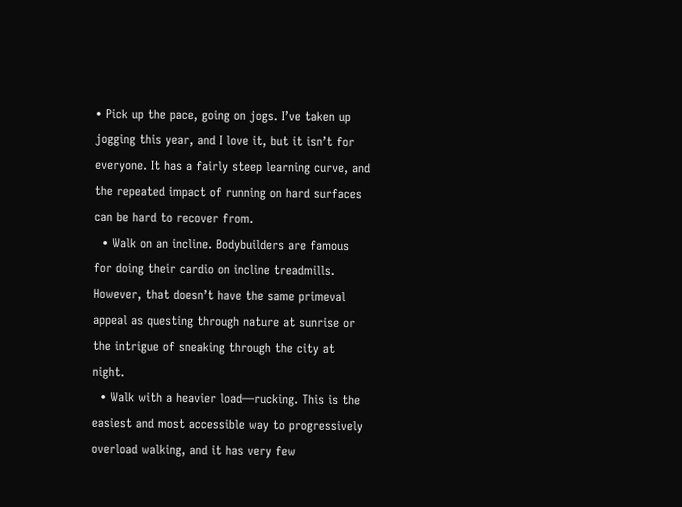• Pick up the pace, going on jogs. I’ve taken up jogging this year, and I love it, but it isn’t for everyone. It has a fairly steep learning curve, and the repeated impact of running on hard surfaces can be hard to recover from.
  • Walk on an incline. Bodybuilders are famous for doing their cardio on incline treadmills. However, that doesn’t have the same primeval appeal as questing through nature at sunrise or the intrigue of sneaking through the city at night.
  • Walk with a heavier load—rucking. This is the easiest and most accessible way to progressively overload walking, and it has very few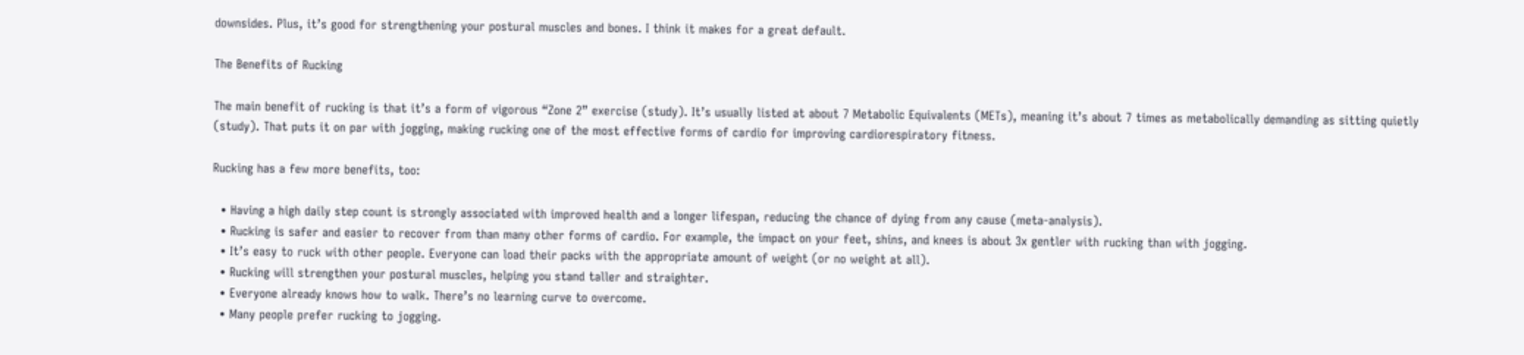downsides. Plus, it’s good for strengthening your postural muscles and bones. I think it makes for a great default.

The Benefits of Rucking

The main benefit of rucking is that it’s a form of vigorous “Zone 2” exercise (study). It’s usually listed at about 7 Metabolic Equivalents (METs), meaning it’s about 7 times as metabolically demanding as sitting quietly (study). That puts it on par with jogging, making rucking one of the most effective forms of cardio for improving cardiorespiratory fitness.

Rucking has a few more benefits, too:

  • Having a high daily step count is strongly associated with improved health and a longer lifespan, reducing the chance of dying from any cause (meta-analysis).
  • Rucking is safer and easier to recover from than many other forms of cardio. For example, the impact on your feet, shins, and knees is about 3x gentler with rucking than with jogging.
  • It’s easy to ruck with other people. Everyone can load their packs with the appropriate amount of weight (or no weight at all).
  • Rucking will strengthen your postural muscles, helping you stand taller and straighter.
  • Everyone already knows how to walk. There’s no learning curve to overcome.
  • Many people prefer rucking to jogging.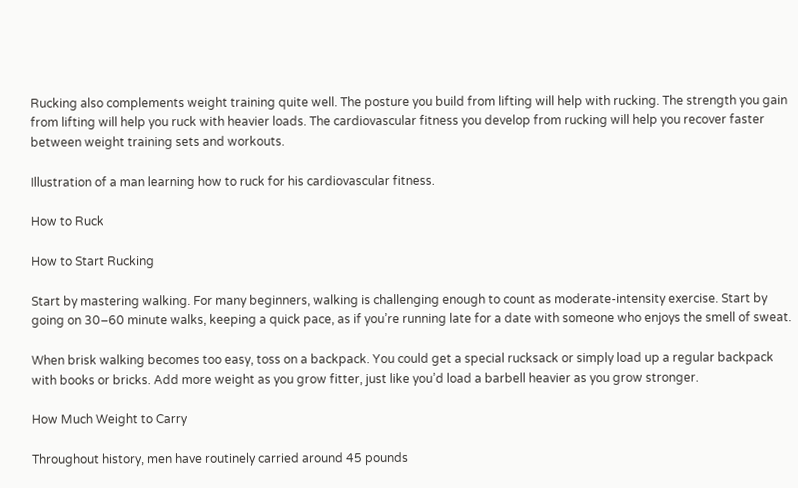Rucking also complements weight training quite well. The posture you build from lifting will help with rucking. The strength you gain from lifting will help you ruck with heavier loads. The cardiovascular fitness you develop from rucking will help you recover faster between weight training sets and workouts.

Illustration of a man learning how to ruck for his cardiovascular fitness.

How to Ruck

How to Start Rucking

Start by mastering walking. For many beginners, walking is challenging enough to count as moderate-intensity exercise. Start by going on 30–60 minute walks, keeping a quick pace, as if you’re running late for a date with someone who enjoys the smell of sweat.

When brisk walking becomes too easy, toss on a backpack. You could get a special rucksack or simply load up a regular backpack with books or bricks. Add more weight as you grow fitter, just like you’d load a barbell heavier as you grow stronger.

How Much Weight to Carry

Throughout history, men have routinely carried around 45 pounds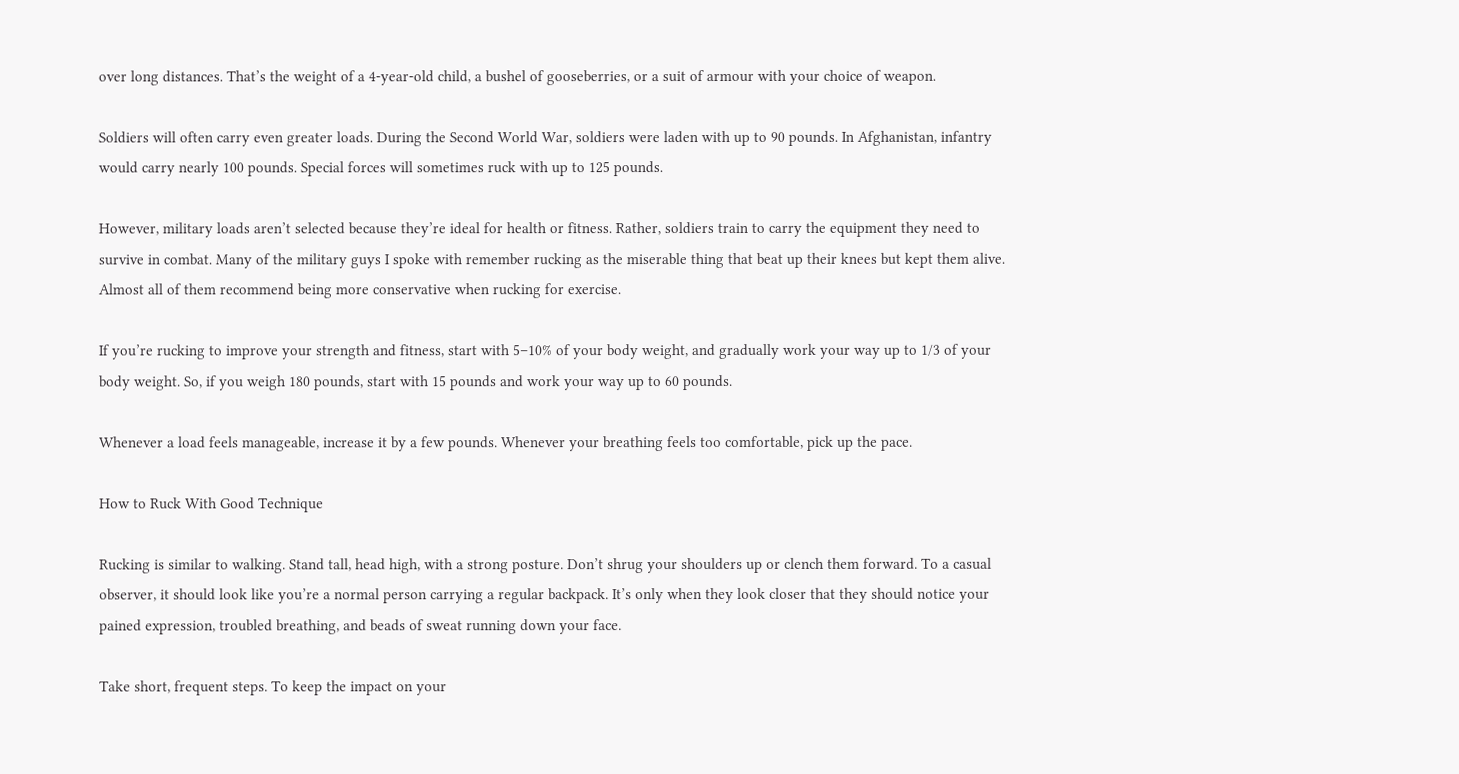over long distances. That’s the weight of a 4-year-old child, a bushel of gooseberries, or a suit of armour with your choice of weapon.

Soldiers will often carry even greater loads. During the Second World War, soldiers were laden with up to 90 pounds. In Afghanistan, infantry would carry nearly 100 pounds. Special forces will sometimes ruck with up to 125 pounds.

However, military loads aren’t selected because they’re ideal for health or fitness. Rather, soldiers train to carry the equipment they need to survive in combat. Many of the military guys I spoke with remember rucking as the miserable thing that beat up their knees but kept them alive. Almost all of them recommend being more conservative when rucking for exercise.

If you’re rucking to improve your strength and fitness, start with 5–10% of your body weight, and gradually work your way up to 1/3 of your body weight. So, if you weigh 180 pounds, start with 15 pounds and work your way up to 60 pounds.

Whenever a load feels manageable, increase it by a few pounds. Whenever your breathing feels too comfortable, pick up the pace.

How to Ruck With Good Technique

Rucking is similar to walking. Stand tall, head high, with a strong posture. Don’t shrug your shoulders up or clench them forward. To a casual observer, it should look like you’re a normal person carrying a regular backpack. It’s only when they look closer that they should notice your pained expression, troubled breathing, and beads of sweat running down your face.

Take short, frequent steps. To keep the impact on your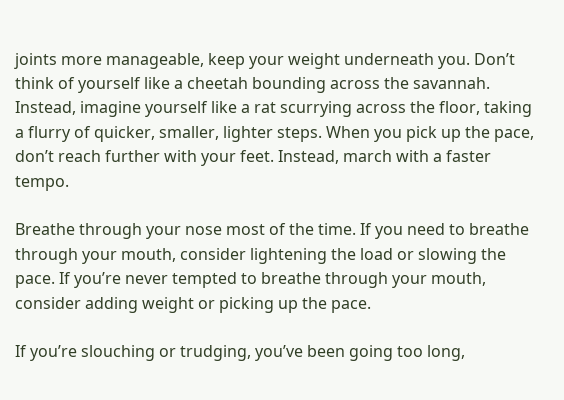joints more manageable, keep your weight underneath you. Don’t think of yourself like a cheetah bounding across the savannah. Instead, imagine yourself like a rat scurrying across the floor, taking a flurry of quicker, smaller, lighter steps. When you pick up the pace, don’t reach further with your feet. Instead, march with a faster tempo.

Breathe through your nose most of the time. If you need to breathe through your mouth, consider lightening the load or slowing the pace. If you’re never tempted to breathe through your mouth, consider adding weight or picking up the pace.

If you’re slouching or trudging, you’ve been going too long,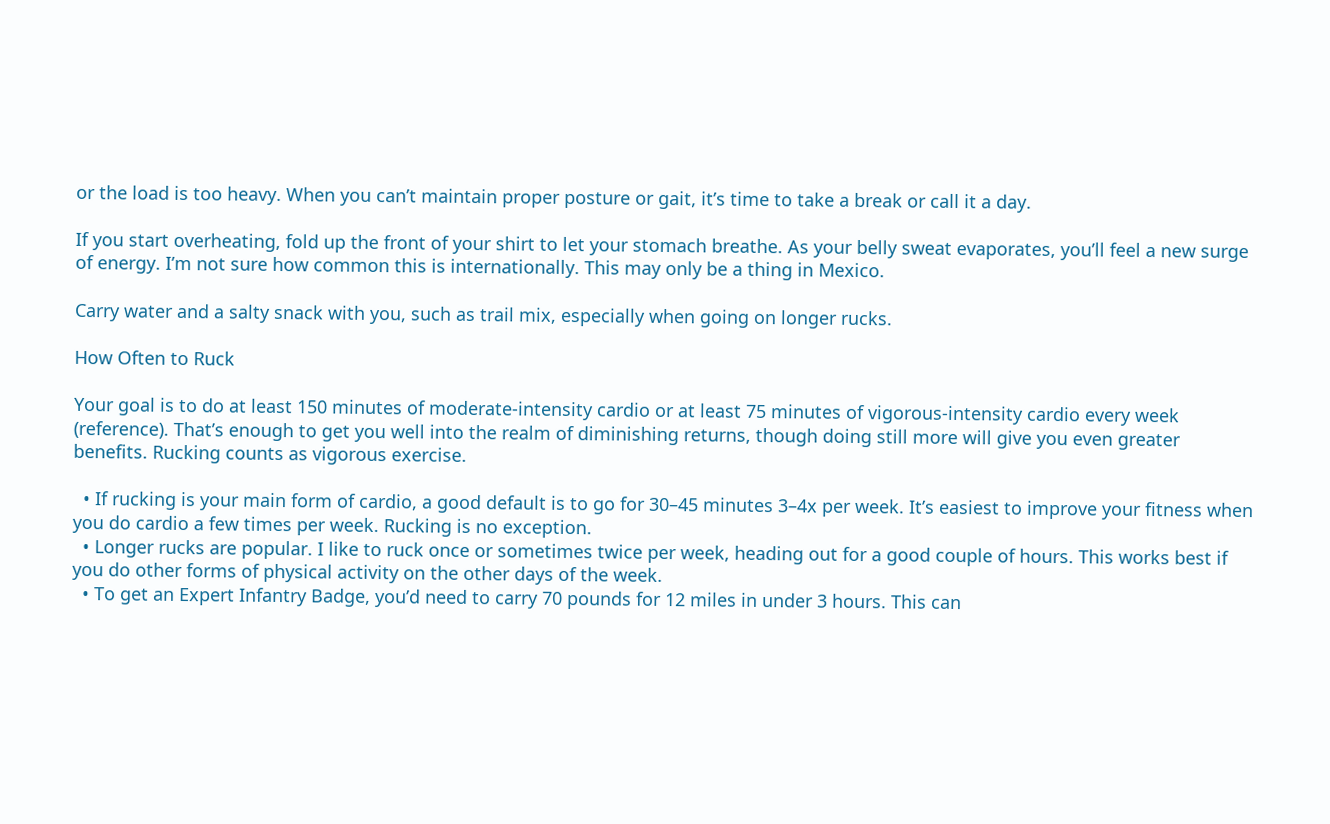or the load is too heavy. When you can’t maintain proper posture or gait, it’s time to take a break or call it a day.

If you start overheating, fold up the front of your shirt to let your stomach breathe. As your belly sweat evaporates, you’ll feel a new surge of energy. I’m not sure how common this is internationally. This may only be a thing in Mexico.

Carry water and a salty snack with you, such as trail mix, especially when going on longer rucks.

How Often to Ruck

Your goal is to do at least 150 minutes of moderate-intensity cardio or at least 75 minutes of vigorous-intensity cardio every week (reference). That’s enough to get you well into the realm of diminishing returns, though doing still more will give you even greater benefits. Rucking counts as vigorous exercise.

  • If rucking is your main form of cardio, a good default is to go for 30–45 minutes 3–4x per week. It’s easiest to improve your fitness when you do cardio a few times per week. Rucking is no exception.
  • Longer rucks are popular. I like to ruck once or sometimes twice per week, heading out for a good couple of hours. This works best if you do other forms of physical activity on the other days of the week.
  • To get an Expert Infantry Badge, you’d need to carry 70 pounds for 12 miles in under 3 hours. This can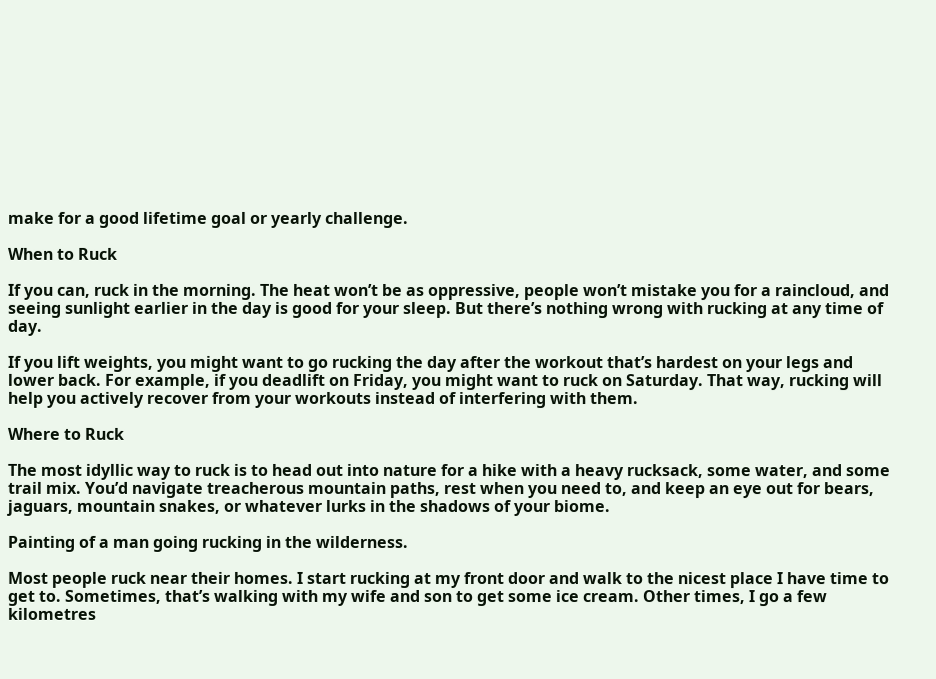make for a good lifetime goal or yearly challenge.

When to Ruck

If you can, ruck in the morning. The heat won’t be as oppressive, people won’t mistake you for a raincloud, and seeing sunlight earlier in the day is good for your sleep. But there’s nothing wrong with rucking at any time of day.

If you lift weights, you might want to go rucking the day after the workout that’s hardest on your legs and lower back. For example, if you deadlift on Friday, you might want to ruck on Saturday. That way, rucking will help you actively recover from your workouts instead of interfering with them.

Where to Ruck

The most idyllic way to ruck is to head out into nature for a hike with a heavy rucksack, some water, and some trail mix. You’d navigate treacherous mountain paths, rest when you need to, and keep an eye out for bears, jaguars, mountain snakes, or whatever lurks in the shadows of your biome.

Painting of a man going rucking in the wilderness.

Most people ruck near their homes. I start rucking at my front door and walk to the nicest place I have time to get to. Sometimes, that’s walking with my wife and son to get some ice cream. Other times, I go a few kilometres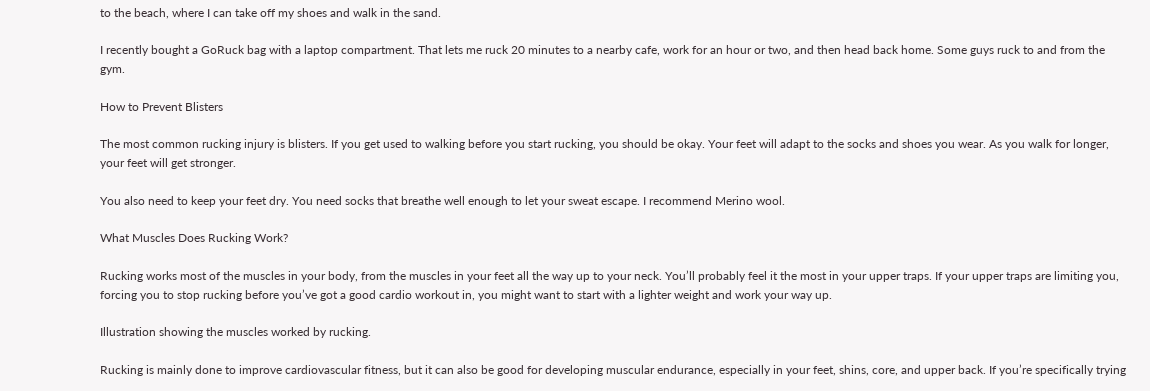to the beach, where I can take off my shoes and walk in the sand.

I recently bought a GoRuck bag with a laptop compartment. That lets me ruck 20 minutes to a nearby cafe, work for an hour or two, and then head back home. Some guys ruck to and from the gym.

How to Prevent Blisters

The most common rucking injury is blisters. If you get used to walking before you start rucking, you should be okay. Your feet will adapt to the socks and shoes you wear. As you walk for longer, your feet will get stronger.

You also need to keep your feet dry. You need socks that breathe well enough to let your sweat escape. I recommend Merino wool.

What Muscles Does Rucking Work?

Rucking works most of the muscles in your body, from the muscles in your feet all the way up to your neck. You’ll probably feel it the most in your upper traps. If your upper traps are limiting you, forcing you to stop rucking before you’ve got a good cardio workout in, you might want to start with a lighter weight and work your way up.

Illustration showing the muscles worked by rucking.

Rucking is mainly done to improve cardiovascular fitness, but it can also be good for developing muscular endurance, especially in your feet, shins, core, and upper back. If you’re specifically trying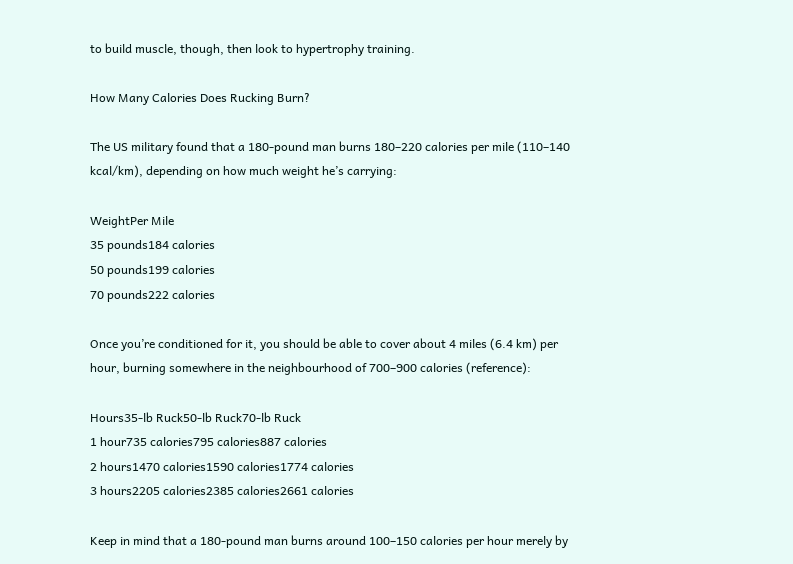to build muscle, though, then look to hypertrophy training.

How Many Calories Does Rucking Burn?

The US military found that a 180-pound man burns 180–220 calories per mile (110–140 kcal/km), depending on how much weight he’s carrying:

WeightPer Mile
35 pounds184 calories
50 pounds199 calories
70 pounds222 calories

Once you’re conditioned for it, you should be able to cover about 4 miles (6.4 km) per hour, burning somewhere in the neighbourhood of 700–900 calories (reference):

Hours35-lb Ruck50-lb Ruck70-lb Ruck
1 hour735 calories795 calories887 calories
2 hours1470 calories1590 calories1774 calories
3 hours2205 calories2385 calories2661 calories

Keep in mind that a 180-pound man burns around 100–150 calories per hour merely by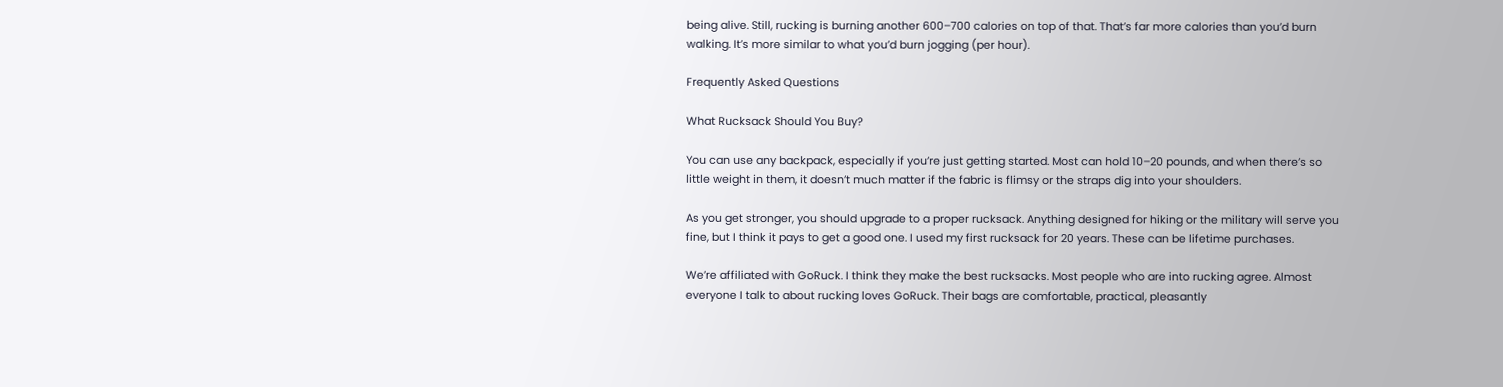being alive. Still, rucking is burning another 600–700 calories on top of that. That’s far more calories than you’d burn walking. It’s more similar to what you’d burn jogging (per hour).

Frequently Asked Questions

What Rucksack Should You Buy?

You can use any backpack, especially if you’re just getting started. Most can hold 10–20 pounds, and when there’s so little weight in them, it doesn’t much matter if the fabric is flimsy or the straps dig into your shoulders.

As you get stronger, you should upgrade to a proper rucksack. Anything designed for hiking or the military will serve you fine, but I think it pays to get a good one. I used my first rucksack for 20 years. These can be lifetime purchases.

We’re affiliated with GoRuck. I think they make the best rucksacks. Most people who are into rucking agree. Almost everyone I talk to about rucking loves GoRuck. Their bags are comfortable, practical, pleasantly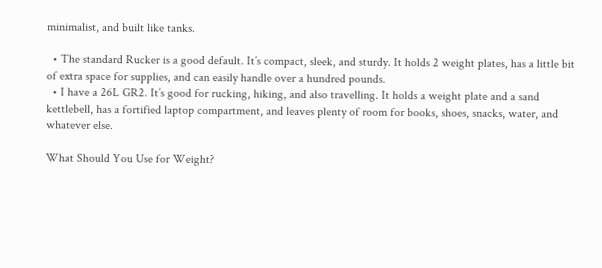minimalist, and built like tanks.

  • The standard Rucker is a good default. It’s compact, sleek, and sturdy. It holds 2 weight plates, has a little bit of extra space for supplies, and can easily handle over a hundred pounds.
  • I have a 26L GR2. It’s good for rucking, hiking, and also travelling. It holds a weight plate and a sand kettlebell, has a fortified laptop compartment, and leaves plenty of room for books, shoes, snacks, water, and whatever else.

What Should You Use for Weight?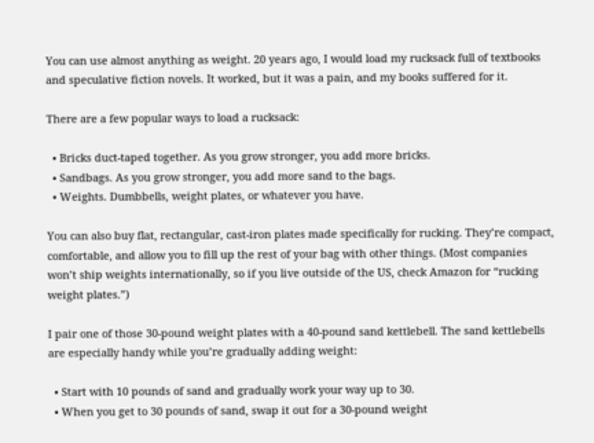You can use almost anything as weight. 20 years ago, I would load my rucksack full of textbooks and speculative fiction novels. It worked, but it was a pain, and my books suffered for it.

There are a few popular ways to load a rucksack:

  • Bricks duct-taped together. As you grow stronger, you add more bricks.
  • Sandbags. As you grow stronger, you add more sand to the bags.
  • Weights. Dumbbells, weight plates, or whatever you have.

You can also buy flat, rectangular, cast-iron plates made specifically for rucking. They’re compact, comfortable, and allow you to fill up the rest of your bag with other things. (Most companies won’t ship weights internationally, so if you live outside of the US, check Amazon for “rucking weight plates.”)

I pair one of those 30-pound weight plates with a 40-pound sand kettlebell. The sand kettlebells are especially handy while you’re gradually adding weight:

  • Start with 10 pounds of sand and gradually work your way up to 30.
  • When you get to 30 pounds of sand, swap it out for a 30-pound weight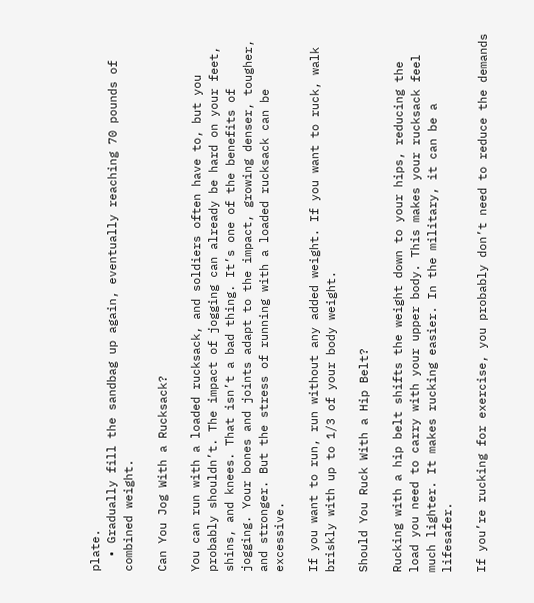plate.
  • Gradually fill the sandbag up again, eventually reaching 70 pounds of combined weight.

Can You Jog With a Rucksack?

You can run with a loaded rucksack, and soldiers often have to, but you probably shouldn’t. The impact of jogging can already be hard on your feet, shins, and knees. That isn’t a bad thing. It’s one of the benefits of jogging. Your bones and joints adapt to the impact, growing denser, tougher, and stronger. But the stress of running with a loaded rucksack can be excessive.

If you want to run, run without any added weight. If you want to ruck, walk briskly with up to 1/3 of your body weight.

Should You Ruck With a Hip Belt?

Rucking with a hip belt shifts the weight down to your hips, reducing the load you need to carry with your upper body. This makes your rucksack feel much lighter. It makes rucking easier. In the military, it can be a lifesafer.

If you’re rucking for exercise, you probably don’t need to reduce the demands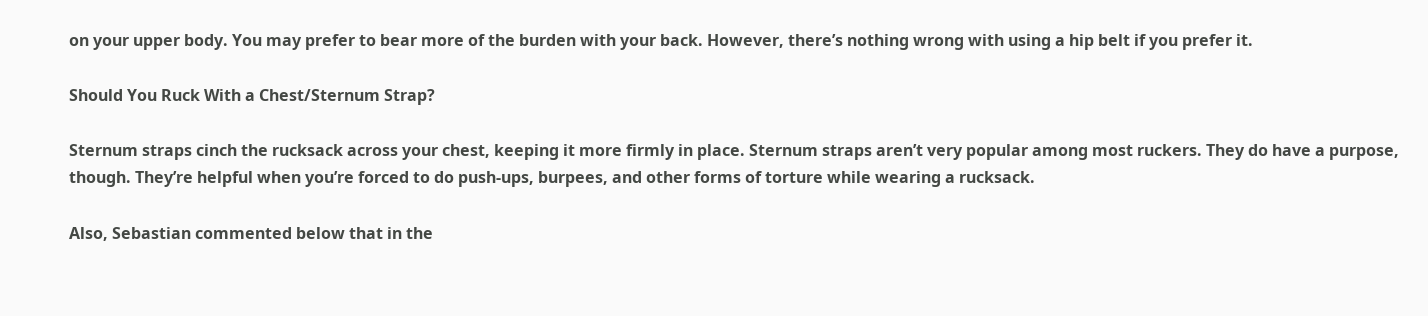on your upper body. You may prefer to bear more of the burden with your back. However, there’s nothing wrong with using a hip belt if you prefer it.

Should You Ruck With a Chest/Sternum Strap?

Sternum straps cinch the rucksack across your chest, keeping it more firmly in place. Sternum straps aren’t very popular among most ruckers. They do have a purpose, though. They’re helpful when you’re forced to do push-ups, burpees, and other forms of torture while wearing a rucksack.

Also, Sebastian commented below that in the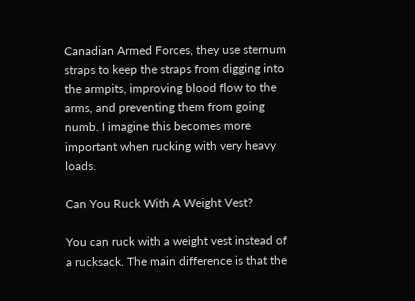Canadian Armed Forces, they use sternum straps to keep the straps from digging into the armpits, improving blood flow to the arms, and preventing them from going numb. I imagine this becomes more important when rucking with very heavy loads.

Can You Ruck With A Weight Vest?

You can ruck with a weight vest instead of a rucksack. The main difference is that the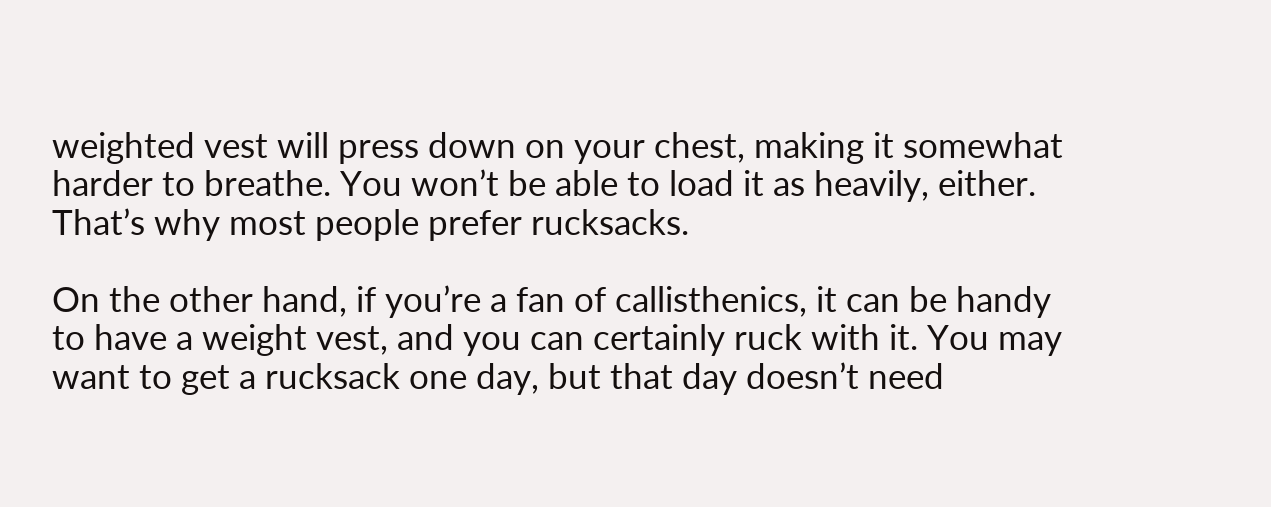weighted vest will press down on your chest, making it somewhat harder to breathe. You won’t be able to load it as heavily, either. That’s why most people prefer rucksacks.

On the other hand, if you’re a fan of callisthenics, it can be handy to have a weight vest, and you can certainly ruck with it. You may want to get a rucksack one day, but that day doesn’t need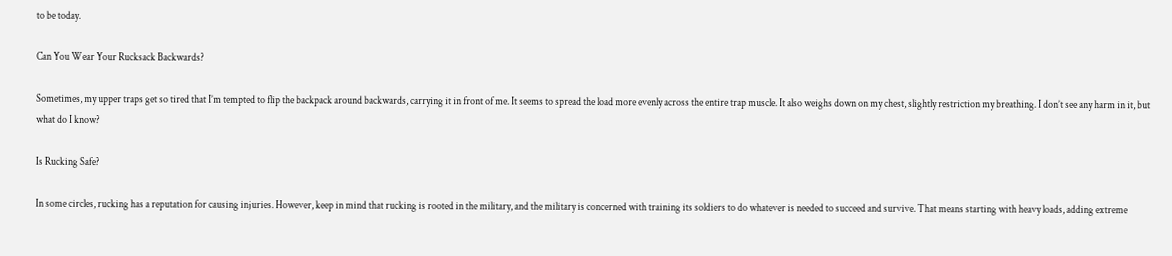to be today.

Can You Wear Your Rucksack Backwards?

Sometimes, my upper traps get so tired that I’m tempted to flip the backpack around backwards, carrying it in front of me. It seems to spread the load more evenly across the entire trap muscle. It also weighs down on my chest, slightly restriction my breathing. I don’t see any harm in it, but what do I know?

Is Rucking Safe?

In some circles, rucking has a reputation for causing injuries. However, keep in mind that rucking is rooted in the military, and the military is concerned with training its soldiers to do whatever is needed to succeed and survive. That means starting with heavy loads, adding extreme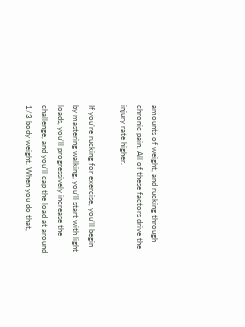amounts of weight, and rucking through chronic pain. All of these factors drive the injury rate higher.

If you’re rucking for exercise, you’ll begin by mastering walking, you’ll start with light loads, you’ll progressively increase the challenge, and you’ll cap the load at around 1/3 body weight. When you do that,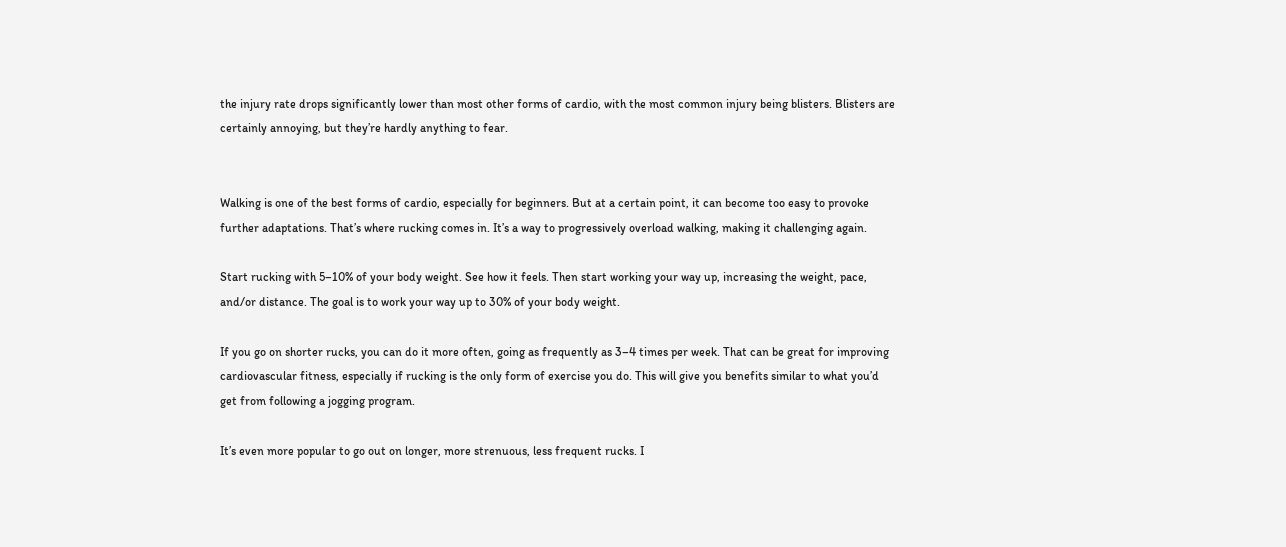the injury rate drops significantly lower than most other forms of cardio, with the most common injury being blisters. Blisters are certainly annoying, but they’re hardly anything to fear.


Walking is one of the best forms of cardio, especially for beginners. But at a certain point, it can become too easy to provoke further adaptations. That’s where rucking comes in. It’s a way to progressively overload walking, making it challenging again.

Start rucking with 5–10% of your body weight. See how it feels. Then start working your way up, increasing the weight, pace, and/or distance. The goal is to work your way up to 30% of your body weight.

If you go on shorter rucks, you can do it more often, going as frequently as 3–4 times per week. That can be great for improving cardiovascular fitness, especially if rucking is the only form of exercise you do. This will give you benefits similar to what you’d get from following a jogging program.

It’s even more popular to go out on longer, more strenuous, less frequent rucks. I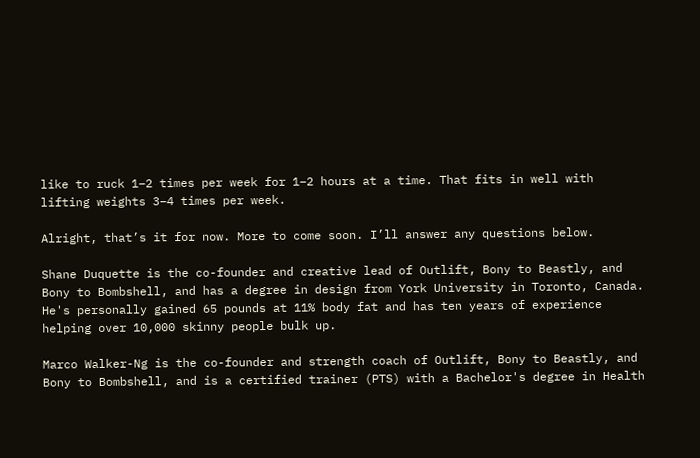like to ruck 1–2 times per week for 1–2 hours at a time. That fits in well with lifting weights 3–4 times per week.

Alright, that’s it for now. More to come soon. I’ll answer any questions below.

Shane Duquette is the co-founder and creative lead of Outlift, Bony to Beastly, and Bony to Bombshell, and has a degree in design from York University in Toronto, Canada. He's personally gained 65 pounds at 11% body fat and has ten years of experience helping over 10,000 skinny people bulk up.

Marco Walker-Ng is the co-founder and strength coach of Outlift, Bony to Beastly, and Bony to Bombshell, and is a certified trainer (PTS) with a Bachelor's degree in Health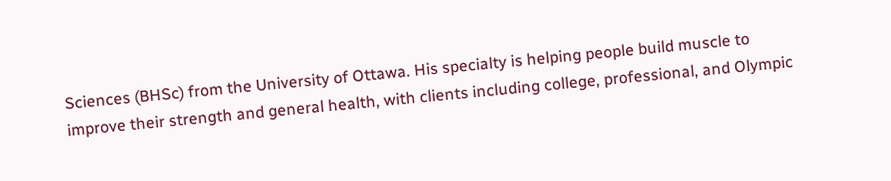Sciences (BHSc) from the University of Ottawa. His specialty is helping people build muscle to improve their strength and general health, with clients including college, professional, and Olympic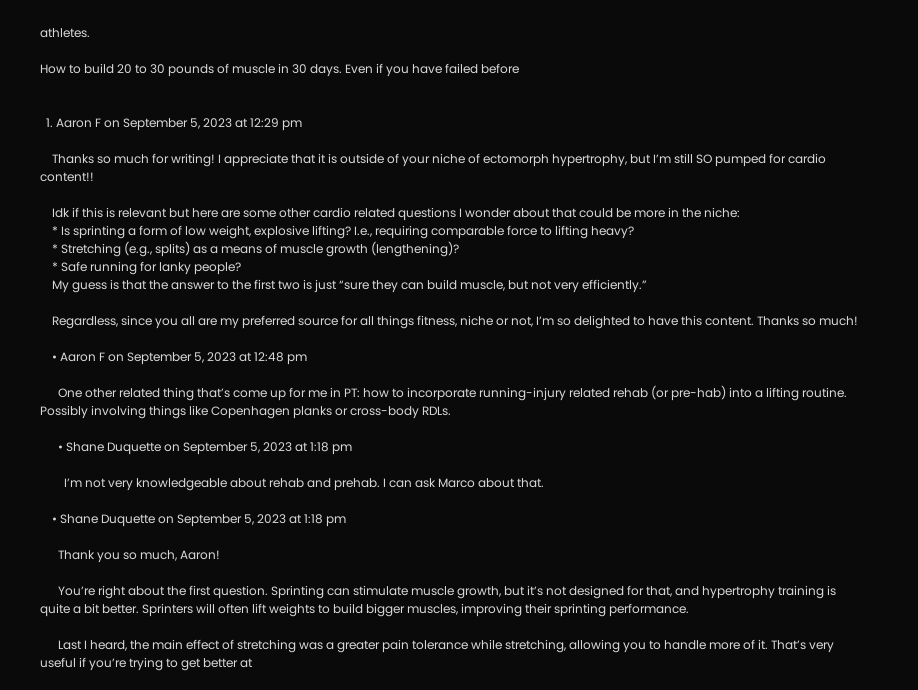athletes.

How to build 20 to 30 pounds of muscle in 30 days. Even if you have failed before


  1. Aaron F on September 5, 2023 at 12:29 pm

    Thanks so much for writing! I appreciate that it is outside of your niche of ectomorph hypertrophy, but I’m still SO pumped for cardio content!!

    Idk if this is relevant but here are some other cardio related questions I wonder about that could be more in the niche:
    * Is sprinting a form of low weight, explosive lifting? I.e., requiring comparable force to lifting heavy?
    * Stretching (e.g., splits) as a means of muscle growth (lengthening)?
    * Safe running for lanky people?
    My guess is that the answer to the first two is just “sure they can build muscle, but not very efficiently.”

    Regardless, since you all are my preferred source for all things fitness, niche or not, I’m so delighted to have this content. Thanks so much!

    • Aaron F on September 5, 2023 at 12:48 pm

      One other related thing that’s come up for me in PT: how to incorporate running-injury related rehab (or pre-hab) into a lifting routine. Possibly involving things like Copenhagen planks or cross-body RDLs.

      • Shane Duquette on September 5, 2023 at 1:18 pm

        I’m not very knowledgeable about rehab and prehab. I can ask Marco about that.

    • Shane Duquette on September 5, 2023 at 1:18 pm

      Thank you so much, Aaron!

      You’re right about the first question. Sprinting can stimulate muscle growth, but it’s not designed for that, and hypertrophy training is quite a bit better. Sprinters will often lift weights to build bigger muscles, improving their sprinting performance.

      Last I heard, the main effect of stretching was a greater pain tolerance while stretching, allowing you to handle more of it. That’s very useful if you’re trying to get better at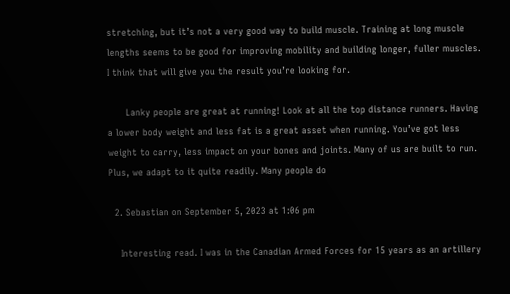stretching, but it’s not a very good way to build muscle. Training at long muscle lengths seems to be good for improving mobility and building longer, fuller muscles. I think that will give you the result you’re looking for.

      Lanky people are great at running! Look at all the top distance runners. Having a lower body weight and less fat is a great asset when running. You’ve got less weight to carry, less impact on your bones and joints. Many of us are built to run. Plus, we adapt to it quite readily. Many people do

  2. Sebastian on September 5, 2023 at 1:06 pm

    Interesting read. I was in the Canadian Armed Forces for 15 years as an artillery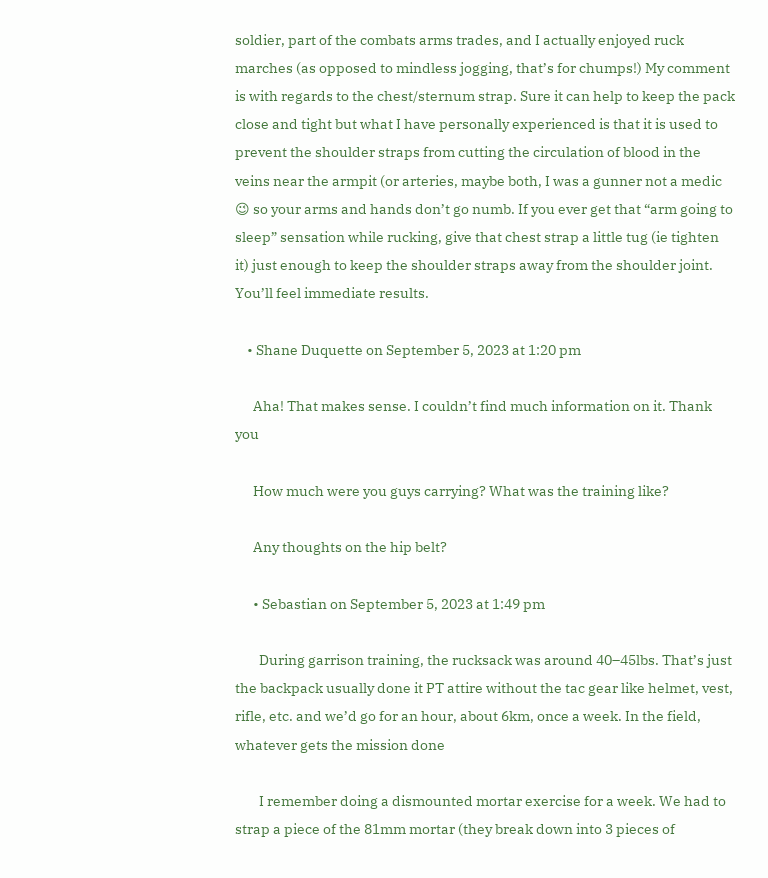soldier, part of the combats arms trades, and I actually enjoyed ruck marches (as opposed to mindless jogging, that’s for chumps!) My comment is with regards to the chest/sternum strap. Sure it can help to keep the pack close and tight but what I have personally experienced is that it is used to prevent the shoulder straps from cutting the circulation of blood in the veins near the armpit (or arteries, maybe both, I was a gunner not a medic 😉 so your arms and hands don’t go numb. If you ever get that “arm going to sleep” sensation while rucking, give that chest strap a little tug (ie tighten it) just enough to keep the shoulder straps away from the shoulder joint. You’ll feel immediate results.

    • Shane Duquette on September 5, 2023 at 1:20 pm

      Aha! That makes sense. I couldn’t find much information on it. Thank you

      How much were you guys carrying? What was the training like?

      Any thoughts on the hip belt?

      • Sebastian on September 5, 2023 at 1:49 pm

        During garrison training, the rucksack was around 40–45lbs. That’s just the backpack usually done it PT attire without the tac gear like helmet, vest, rifle, etc. and we’d go for an hour, about 6km, once a week. In the field, whatever gets the mission done

        I remember doing a dismounted mortar exercise for a week. We had to strap a piece of the 81mm mortar (they break down into 3 pieces of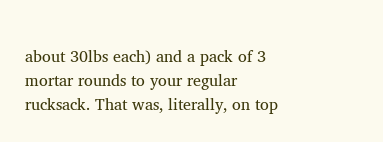about 30lbs each) and a pack of 3 mortar rounds to your regular rucksack. That was, literally, on top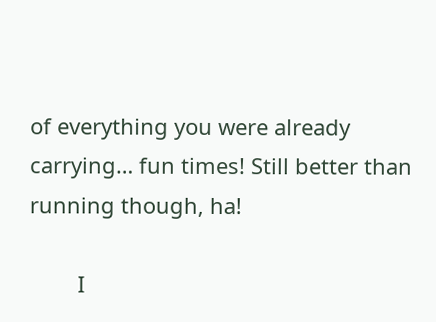of everything you were already carrying… fun times! Still better than running though, ha!

        I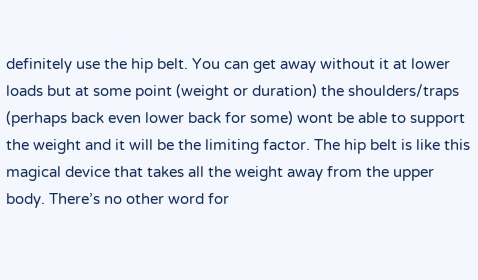definitely use the hip belt. You can get away without it at lower loads but at some point (weight or duration) the shoulders/traps (perhaps back even lower back for some) wont be able to support the weight and it will be the limiting factor. The hip belt is like this magical device that takes all the weight away from the upper body. There’s no other word for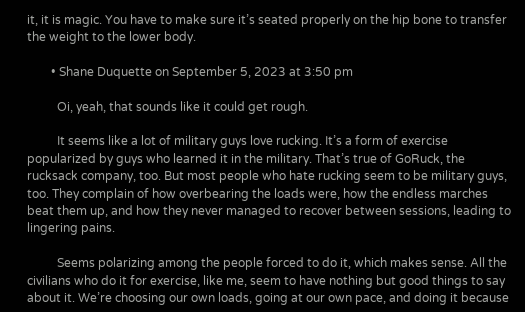it, it is magic. You have to make sure it’s seated properly on the hip bone to transfer the weight to the lower body.

        • Shane Duquette on September 5, 2023 at 3:50 pm

          Oi, yeah, that sounds like it could get rough.

          It seems like a lot of military guys love rucking. It’s a form of exercise popularized by guys who learned it in the military. That’s true of GoRuck, the rucksack company, too. But most people who hate rucking seem to be military guys, too. They complain of how overbearing the loads were, how the endless marches beat them up, and how they never managed to recover between sessions, leading to lingering pains.

          Seems polarizing among the people forced to do it, which makes sense. All the civilians who do it for exercise, like me, seem to have nothing but good things to say about it. We’re choosing our own loads, going at our own pace, and doing it because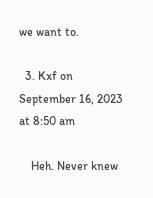we want to.

  3. Kxf on September 16, 2023 at 8:50 am

    Heh. Never knew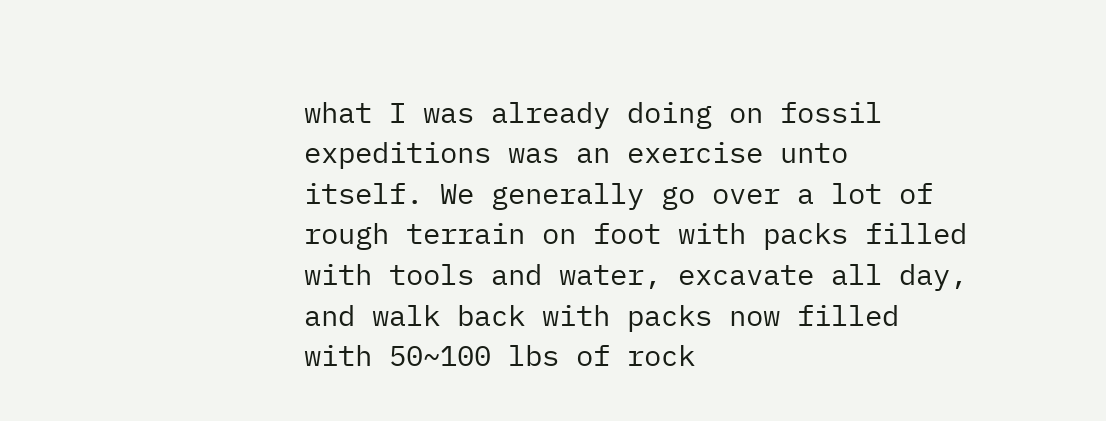what I was already doing on fossil expeditions was an exercise unto itself. We generally go over a lot of rough terrain on foot with packs filled with tools and water, excavate all day, and walk back with packs now filled with 50~100 lbs of rock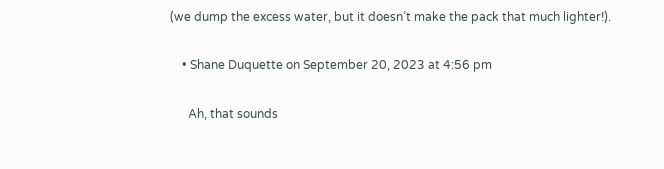(we dump the excess water, but it doesn’t make the pack that much lighter!).

    • Shane Duquette on September 20, 2023 at 4:56 pm

      Ah, that sounds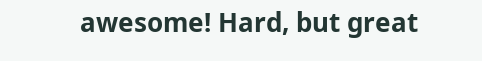awesome! Hard, but great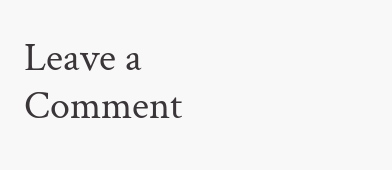Leave a Comment